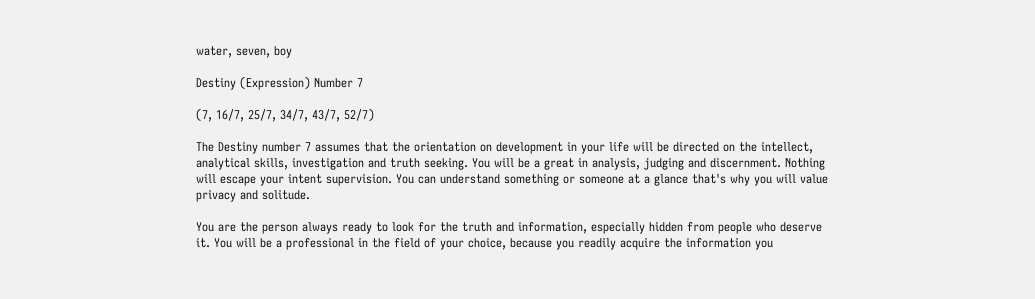water, seven, boy

Destiny (Expression) Number 7

(7, 16/7, 25/7, 34/7, 43/7, 52/7)

The Destiny number 7 assumes that the orientation on development in your life will be directed on the intellect, analytical skills, investigation and truth seeking. You will be a great in analysis, judging and discernment. Nothing will escape your intent supervision. You can understand something or someone at a glance that's why you will value privacy and solitude.

You are the person always ready to look for the truth and information, especially hidden from people who deserve it. You will be a professional in the field of your choice, because you readily acquire the information you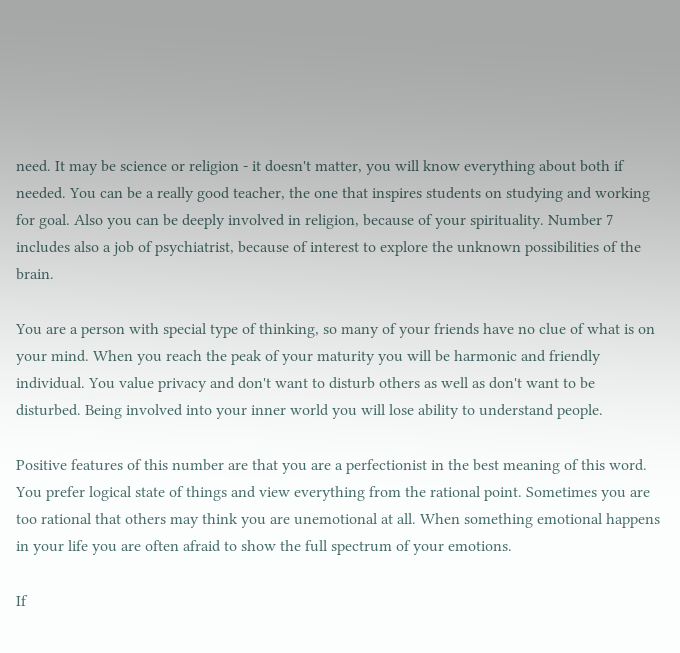need. It may be science or religion - it doesn't matter, you will know everything about both if needed. You can be a really good teacher, the one that inspires students on studying and working for goal. Also you can be deeply involved in religion, because of your spirituality. Number 7 includes also a job of psychiatrist, because of interest to explore the unknown possibilities of the brain.

You are a person with special type of thinking, so many of your friends have no clue of what is on your mind. When you reach the peak of your maturity you will be harmonic and friendly individual. You value privacy and don't want to disturb others as well as don't want to be disturbed. Being involved into your inner world you will lose ability to understand people.

Positive features of this number are that you are a perfectionist in the best meaning of this word. You prefer logical state of things and view everything from the rational point. Sometimes you are too rational that others may think you are unemotional at all. When something emotional happens in your life you are often afraid to show the full spectrum of your emotions.

If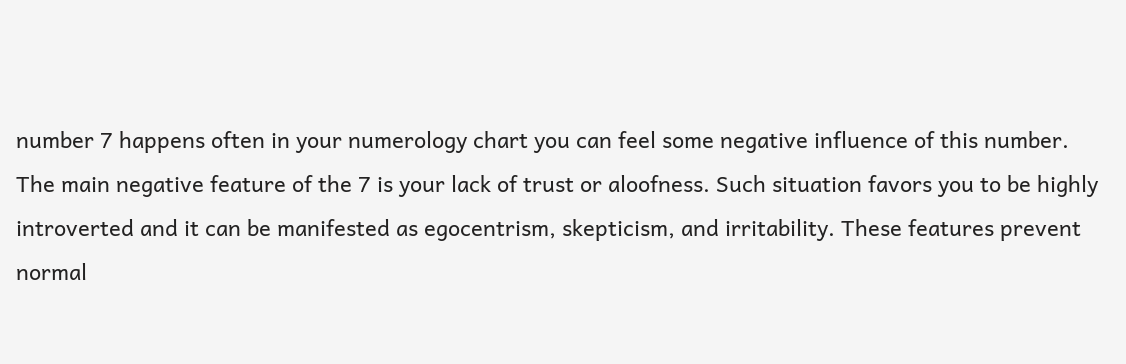number 7 happens often in your numerology chart you can feel some negative influence of this number. The main negative feature of the 7 is your lack of trust or aloofness. Such situation favors you to be highly introverted and it can be manifested as egocentrism, skepticism, and irritability. These features prevent normal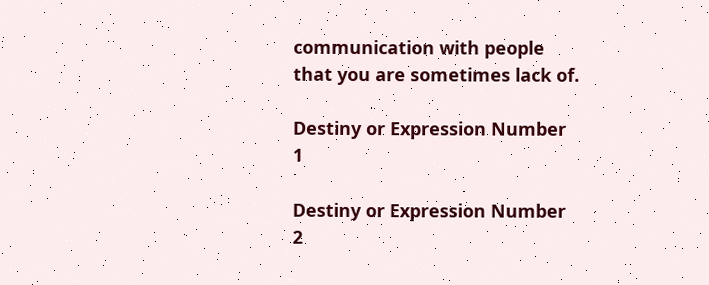communication with people that you are sometimes lack of.

Destiny or Expression Number 1

Destiny or Expression Number 2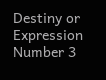Destiny or Expression Number 3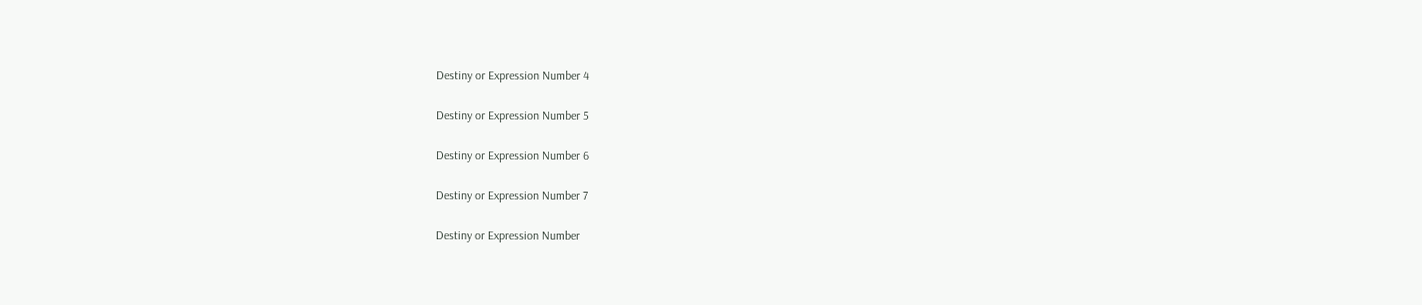Destiny or Expression Number 4

Destiny or Expression Number 5

Destiny or Expression Number 6

Destiny or Expression Number 7

Destiny or Expression Number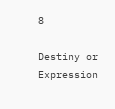8

Destiny or Expression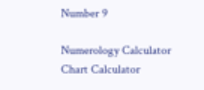Number 9

Numerology Calculator
Chart Calculator